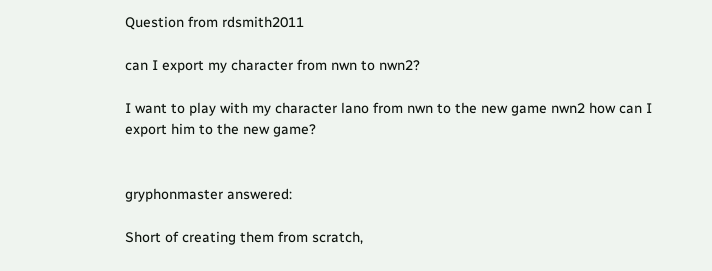Question from rdsmith2011

can I export my character from nwn to nwn2?

I want to play with my character lano from nwn to the new game nwn2 how can I export him to the new game?


gryphonmaster answered:

Short of creating them from scratch,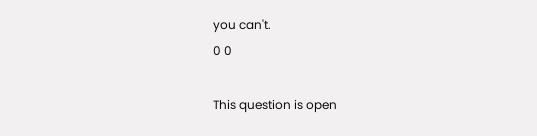you can't.
0 0

This question is open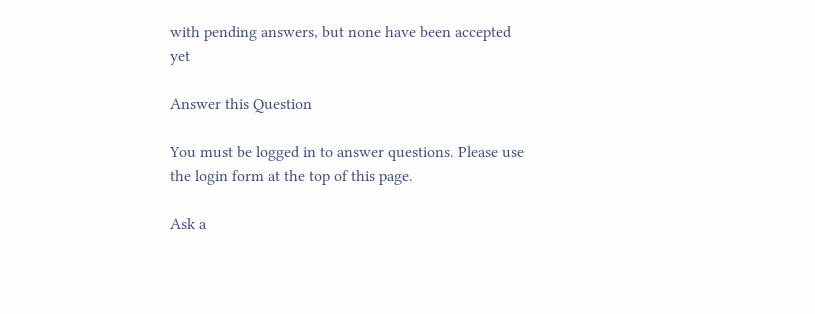with pending answers, but none have been accepted yet

Answer this Question

You must be logged in to answer questions. Please use the login form at the top of this page.

Ask a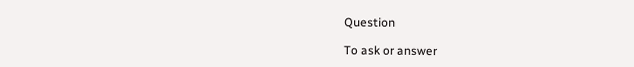Question

To ask or answer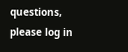questions, please log in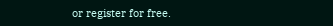or register for free.